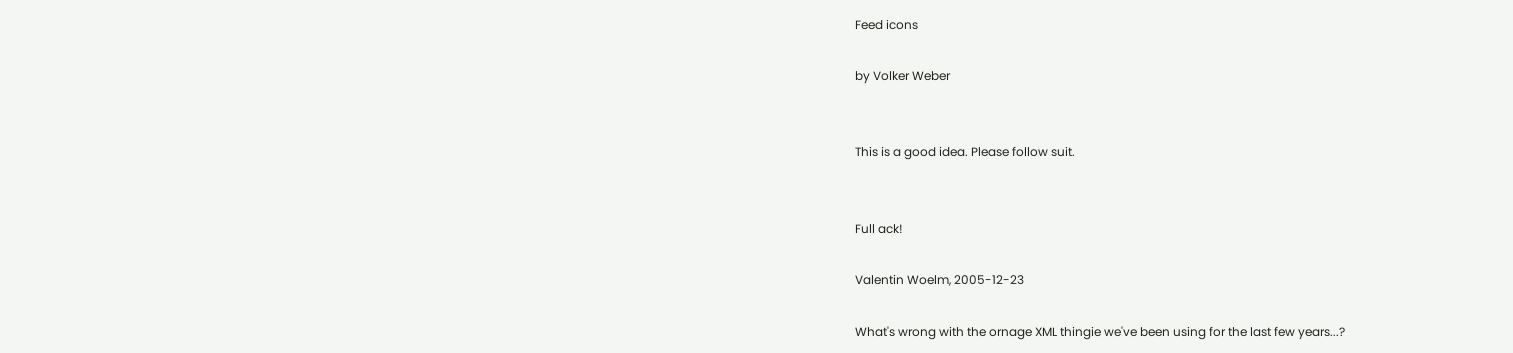Feed icons

by Volker Weber


This is a good idea. Please follow suit.


Full ack!

Valentin Woelm, 2005-12-23

What's wrong with the ornage XML thingie we've been using for the last few years...?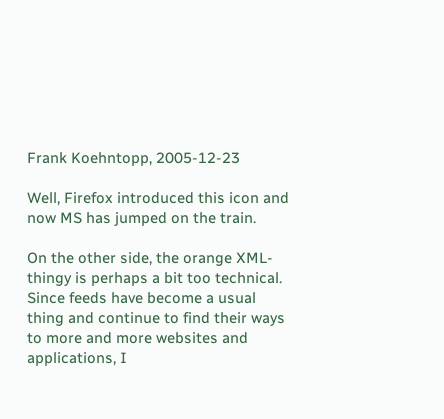Frank Koehntopp, 2005-12-23

Well, Firefox introduced this icon and now MS has jumped on the train.

On the other side, the orange XML-thingy is perhaps a bit too technical. Since feeds have become a usual thing and continue to find their ways to more and more websites and applications, I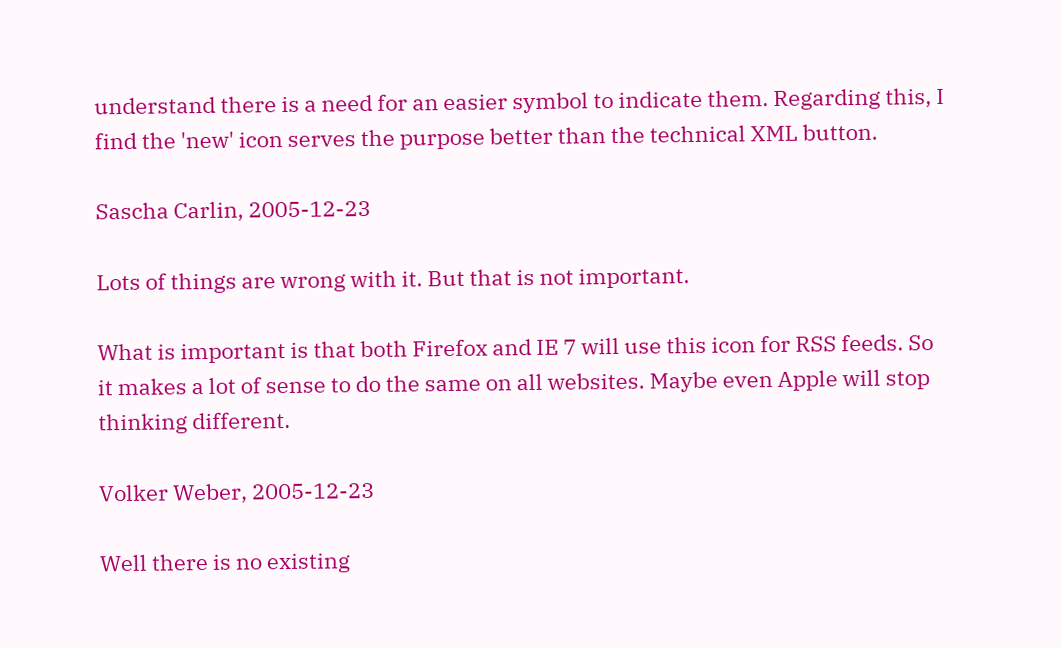understand there is a need for an easier symbol to indicate them. Regarding this, I find the 'new' icon serves the purpose better than the technical XML button.

Sascha Carlin, 2005-12-23

Lots of things are wrong with it. But that is not important.

What is important is that both Firefox and IE 7 will use this icon for RSS feeds. So it makes a lot of sense to do the same on all websites. Maybe even Apple will stop thinking different.

Volker Weber, 2005-12-23

Well there is no existing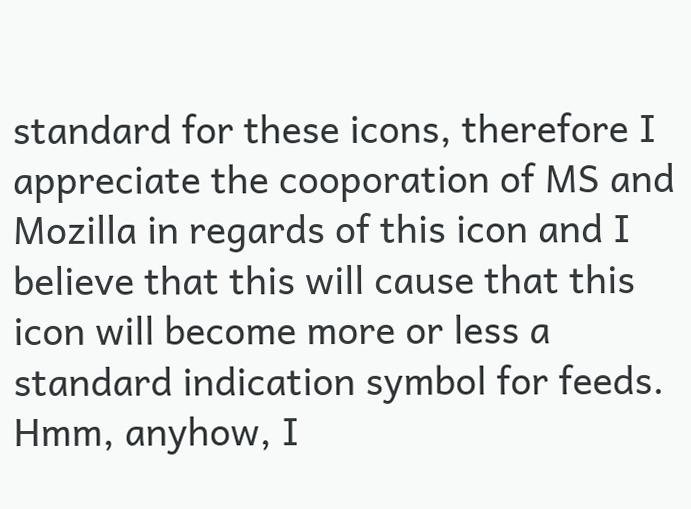standard for these icons, therefore I appreciate the cooporation of MS and Mozilla in regards of this icon and I believe that this will cause that this icon will become more or less a standard indication symbol for feeds.
Hmm, anyhow, I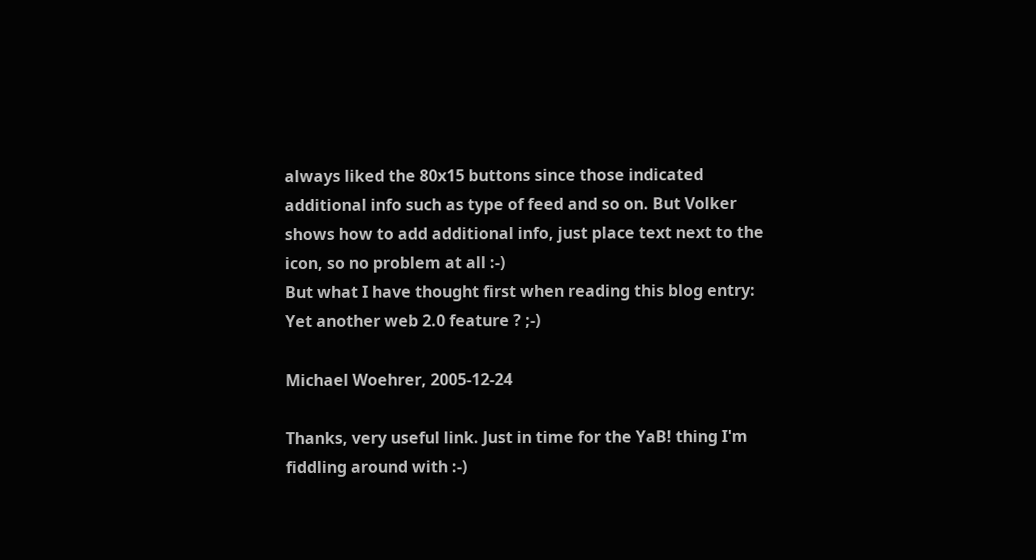always liked the 80x15 buttons since those indicated additional info such as type of feed and so on. But Volker shows how to add additional info, just place text next to the icon, so no problem at all :-)
But what I have thought first when reading this blog entry: Yet another web 2.0 feature ? ;-)

Michael Woehrer, 2005-12-24

Thanks, very useful link. Just in time for the YaB! thing I'm fiddling around with :-)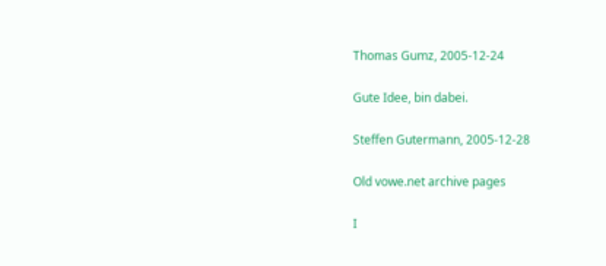Thomas Gumz, 2005-12-24

Gute Idee, bin dabei.

Steffen Gutermann, 2005-12-28

Old vowe.net archive pages

I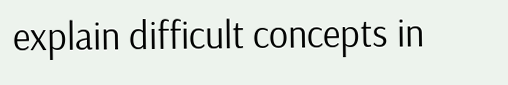explain difficult concepts in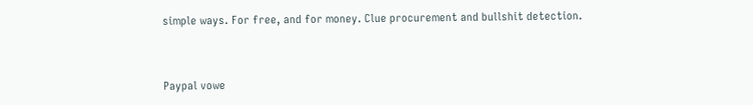simple ways. For free, and for money. Clue procurement and bullshit detection.


Paypal vowe